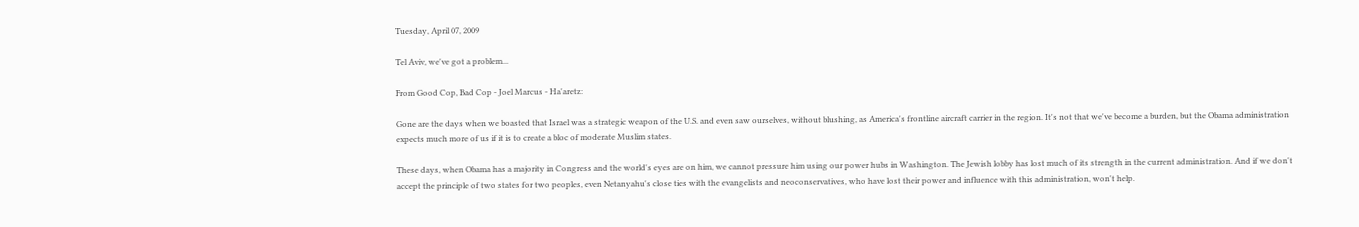Tuesday, April 07, 2009

Tel Aviv, we've got a problem...

From Good Cop, Bad Cop - Joel Marcus - Ha'aretz:

Gone are the days when we boasted that Israel was a strategic weapon of the U.S. and even saw ourselves, without blushing, as America's frontline aircraft carrier in the region. It's not that we've become a burden, but the Obama administration expects much more of us if it is to create a bloc of moderate Muslim states.

These days, when Obama has a majority in Congress and the world's eyes are on him, we cannot pressure him using our power hubs in Washington. The Jewish lobby has lost much of its strength in the current administration. And if we don't accept the principle of two states for two peoples, even Netanyahu's close ties with the evangelists and neoconservatives, who have lost their power and influence with this administration, won't help.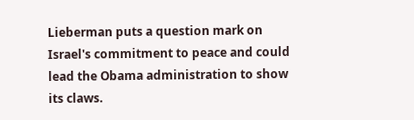Lieberman puts a question mark on Israel's commitment to peace and could lead the Obama administration to show its claws.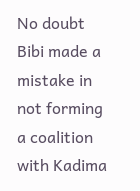No doubt Bibi made a mistake in not forming a coalition with Kadima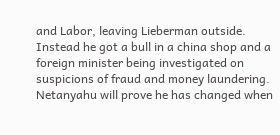and Labor, leaving Lieberman outside. Instead he got a bull in a china shop and a foreign minister being investigated on suspicions of fraud and money laundering. Netanyahu will prove he has changed when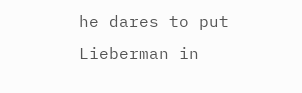he dares to put Lieberman in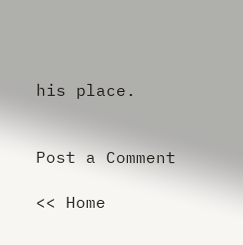his place.


Post a Comment

<< Home